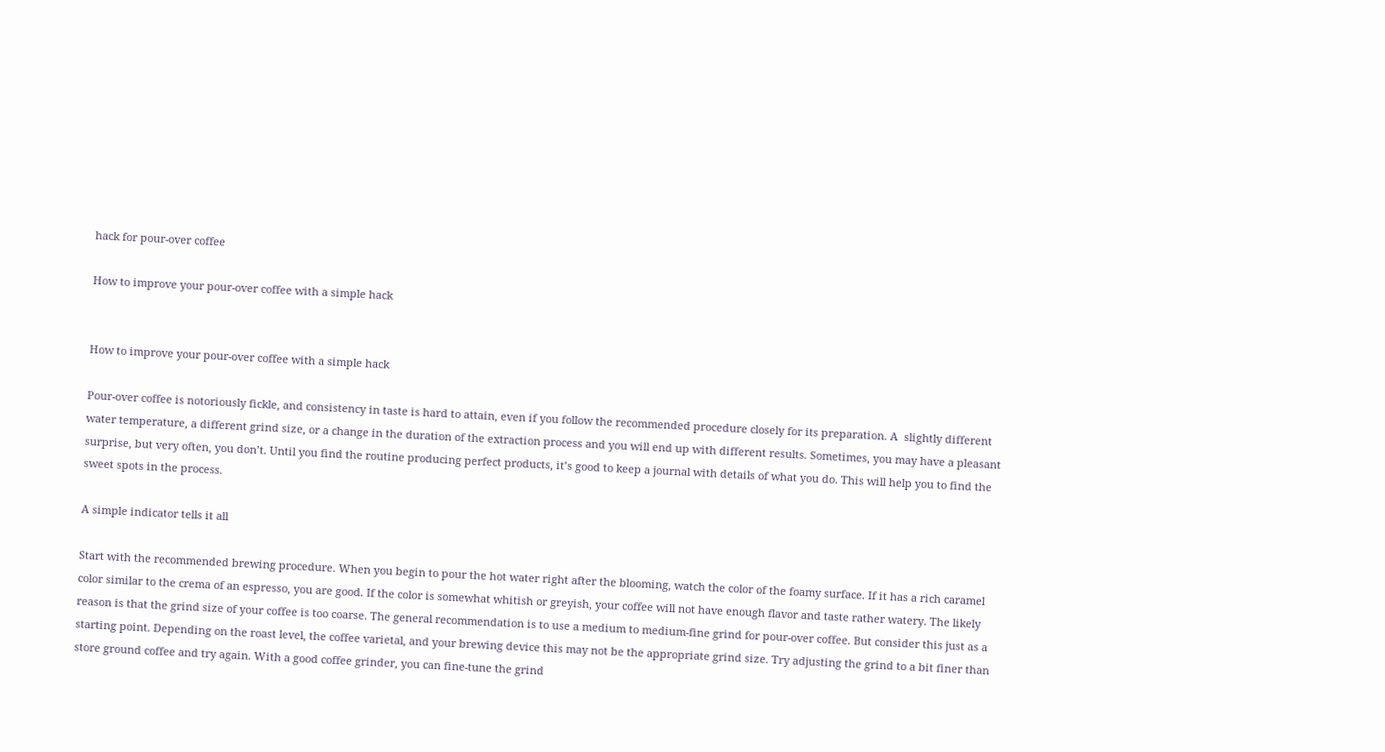hack for pour-over coffee

How to improve your pour-over coffee with a simple hack


How to improve your pour-over coffee with a simple hack

Pour-over coffee is notoriously fickle, and consistency in taste is hard to attain, even if you follow the recommended procedure closely for its preparation. A  slightly different water temperature, a different grind size, or a change in the duration of the extraction process and you will end up with different results. Sometimes, you may have a pleasant surprise, but very often, you don’t. Until you find the routine producing perfect products, it’s good to keep a journal with details of what you do. This will help you to find the sweet spots in the process.

A simple indicator tells it all

Start with the recommended brewing procedure. When you begin to pour the hot water right after the blooming, watch the color of the foamy surface. If it has a rich caramel color similar to the crema of an espresso, you are good. If the color is somewhat whitish or greyish, your coffee will not have enough flavor and taste rather watery. The likely reason is that the grind size of your coffee is too coarse. The general recommendation is to use a medium to medium-fine grind for pour-over coffee. But consider this just as a starting point. Depending on the roast level, the coffee varietal, and your brewing device this may not be the appropriate grind size. Try adjusting the grind to a bit finer than store ground coffee and try again. With a good coffee grinder, you can fine-tune the grind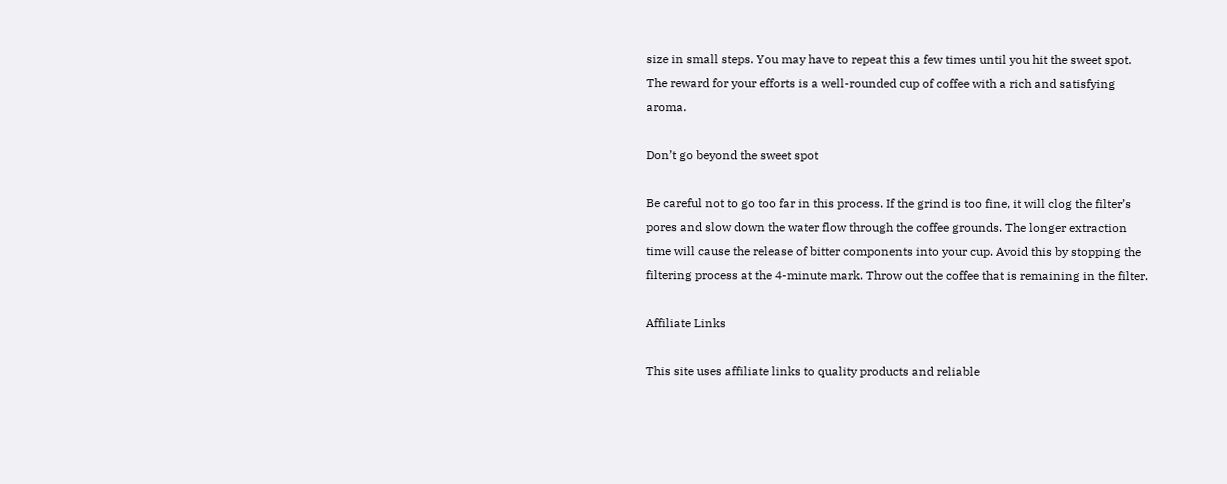size in small steps. You may have to repeat this a few times until you hit the sweet spot. The reward for your efforts is a well-rounded cup of coffee with a rich and satisfying aroma.

Don’t go beyond the sweet spot

Be careful not to go too far in this process. If the grind is too fine, it will clog the filter’s pores and slow down the water flow through the coffee grounds. The longer extraction time will cause the release of bitter components into your cup. Avoid this by stopping the filtering process at the 4-minute mark. Throw out the coffee that is remaining in the filter.

Affiliate Links

This site uses affiliate links to quality products and reliable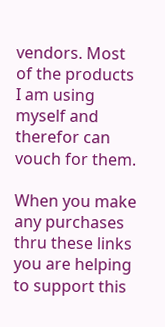vendors. Most of the products I am using myself and therefor can vouch for them.

When you make any purchases thru these links you are helping to support this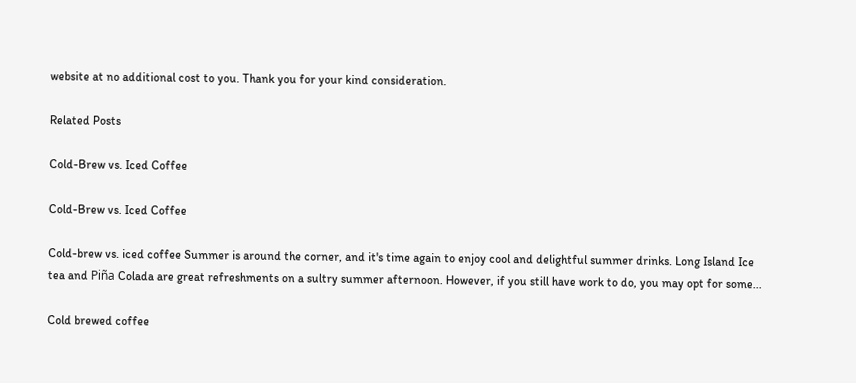website at no additional cost to you. Thank you for your kind consideration.

Related Posts

Cold-Brew vs. Iced Coffee

Cold-Brew vs. Iced Coffee

Cold-brew vs. iced coffee Summer is around the corner, and it's time again to enjoy cool and delightful summer drinks. Long Island Ice tea and Piña Colada are great refreshments on a sultry summer afternoon. However, if you still have work to do, you may opt for some...

Cold brewed coffee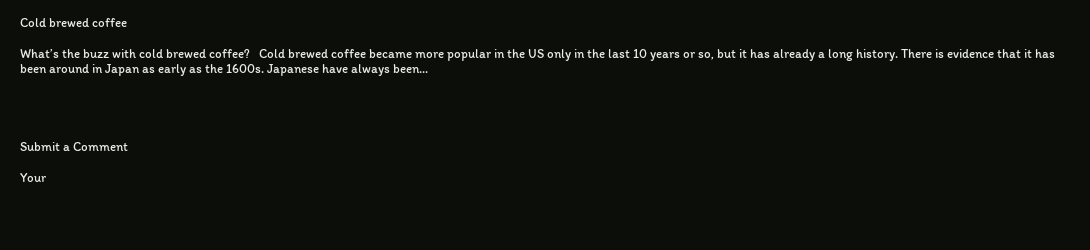Cold brewed coffee

What’s the buzz with cold brewed coffee?   Cold brewed coffee became more popular in the US only in the last 10 years or so, but it has already a long history. There is evidence that it has been around in Japan as early as the 1600s. Japanese have always been...




Submit a Comment

Your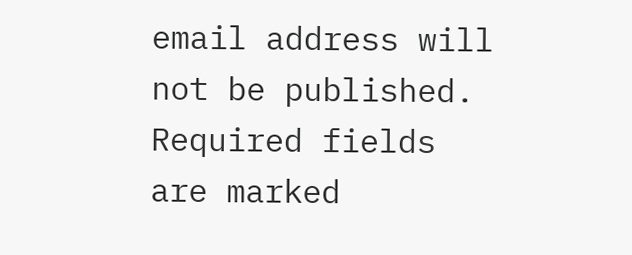email address will not be published. Required fields are marked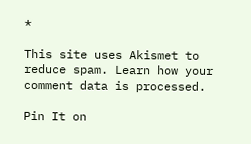*

This site uses Akismet to reduce spam. Learn how your comment data is processed.

Pin It on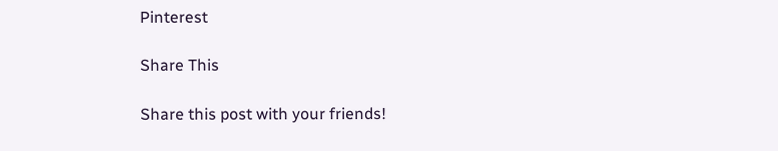Pinterest

Share This

Share this post with your friends!